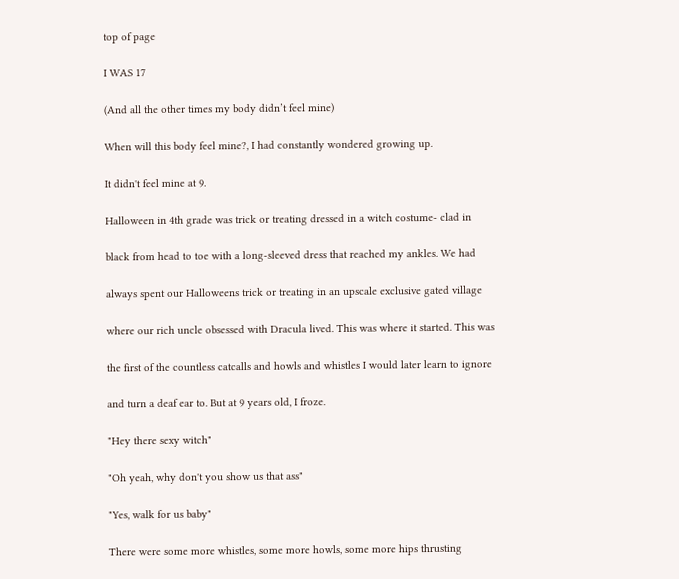top of page

I WAS 17

(And all the other times my body didn’t feel mine)

When will this body feel mine?, I had constantly wondered growing up.

It didn't feel mine at 9.

Halloween in 4th grade was trick or treating dressed in a witch costume- clad in

black from head to toe with a long-sleeved dress that reached my ankles. We had

always spent our Halloweens trick or treating in an upscale exclusive gated village

where our rich uncle obsessed with Dracula lived. This was where it started. This was

the first of the countless catcalls and howls and whistles I would later learn to ignore

and turn a deaf ear to. But at 9 years old, I froze.

"Hey there sexy witch"

"Oh yeah, why don't you show us that ass"

"Yes, walk for us baby"

There were some more whistles, some more howls, some more hips thrusting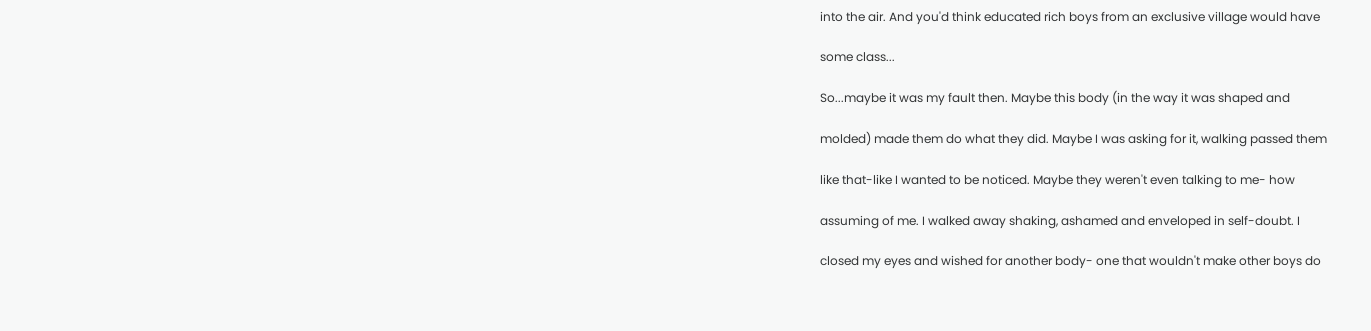into the air. And you'd think educated rich boys from an exclusive village would have

some class...

So...maybe it was my fault then. Maybe this body (in the way it was shaped and

molded) made them do what they did. Maybe I was asking for it, walking passed them

like that-like I wanted to be noticed. Maybe they weren't even talking to me- how

assuming of me. I walked away shaking, ashamed and enveloped in self-doubt. I

closed my eyes and wished for another body- one that wouldn't make other boys do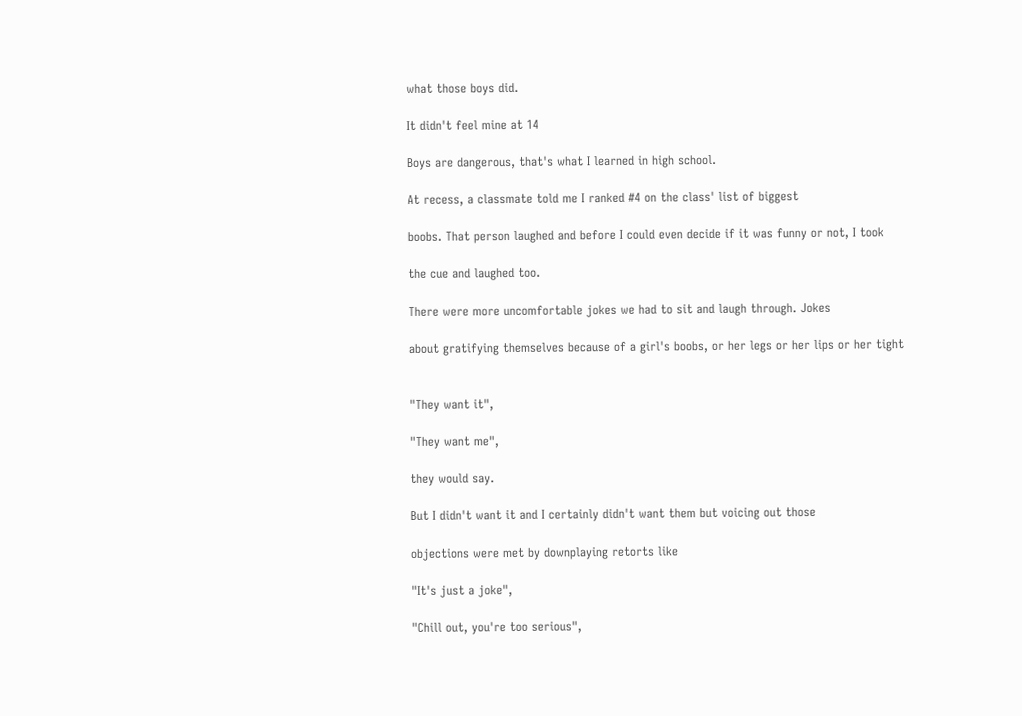what those boys did.

It didn't feel mine at 14

Boys are dangerous, that's what I learned in high school.

At recess, a classmate told me I ranked #4 on the class' list of biggest

boobs. That person laughed and before I could even decide if it was funny or not, I took

the cue and laughed too.

There were more uncomfortable jokes we had to sit and laugh through. Jokes

about gratifying themselves because of a girl's boobs, or her legs or her lips or her tight


"They want it",

"They want me",

they would say.

But I didn't want it and I certainly didn't want them but voicing out those

objections were met by downplaying retorts like

"It's just a joke",

"Chill out, you're too serious",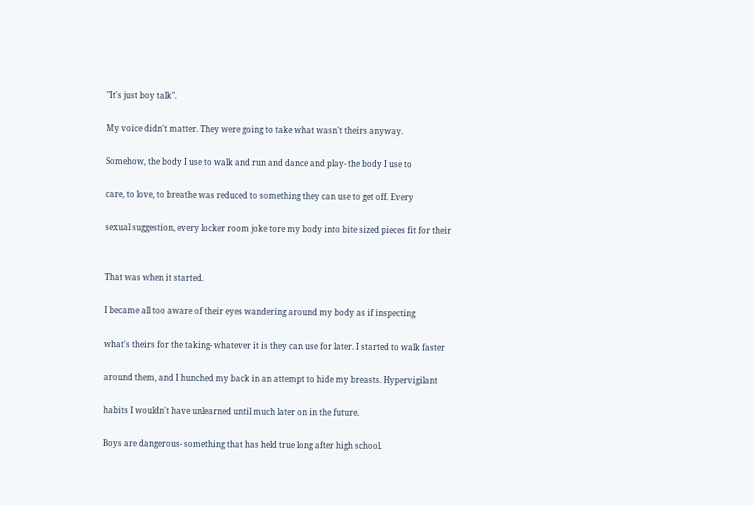"It's just boy talk".

My voice didn't matter. They were going to take what wasn't theirs anyway.

Somehow, the body I use to walk and run and dance and play- the body I use to

care, to love, to breathe was reduced to something they can use to get off. Every

sexual suggestion, every locker room joke tore my body into bite sized pieces fit for their


That was when it started.

I became all too aware of their eyes wandering around my body as if inspecting

what's theirs for the taking- whatever it is they can use for later. I started to walk faster

around them, and I hunched my back in an attempt to hide my breasts. Hypervigilant

habits I wouldn't have unlearned until much later on in the future.

Boys are dangerous- something that has held true long after high school.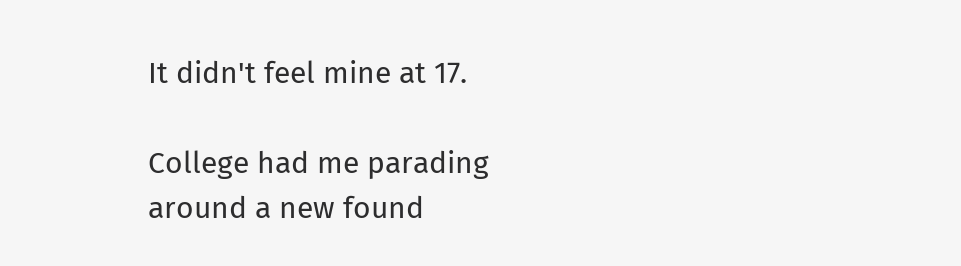It didn't feel mine at 17.

College had me parading around a new found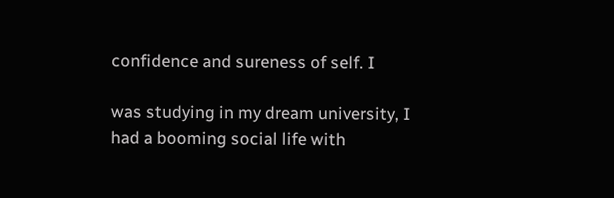confidence and sureness of self. I

was studying in my dream university, I had a booming social life with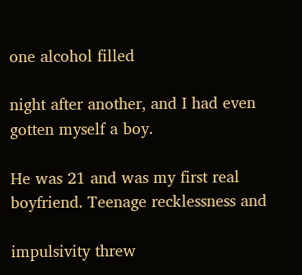one alcohol filled

night after another, and I had even gotten myself a boy.

He was 21 and was my first real boyfriend. Teenage recklessness and

impulsivity threw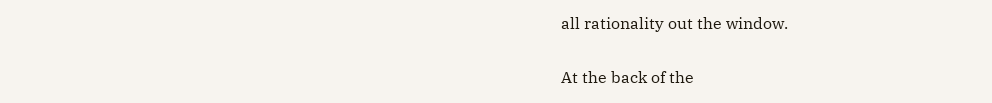all rationality out the window.

At the back of the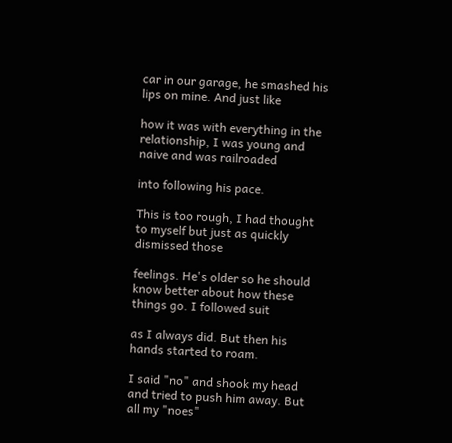car in our garage, he smashed his lips on mine. And just like

how it was with everything in the relationship, I was young and naive and was railroaded

into following his pace.

This is too rough, I had thought to myself but just as quickly dismissed those

feelings. He's older so he should know better about how these things go. I followed suit

as I always did. But then his hands started to roam.

I said "no" and shook my head and tried to push him away. But all my "noes"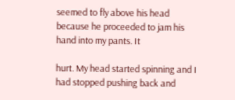seemed to fly above his head because he proceeded to jam his hand into my pants. It

hurt. My head started spinning and I had stopped pushing back and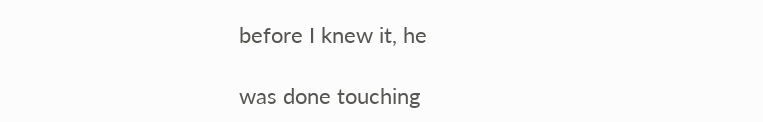before I knew it, he

was done touching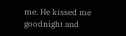me. He kissed me goodnight and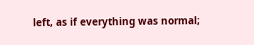left, as if everything was normal;